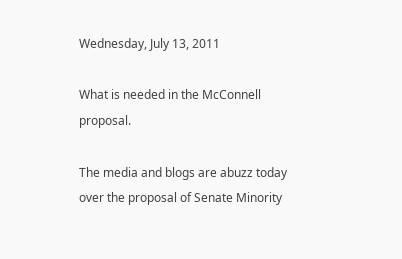Wednesday, July 13, 2011

What is needed in the McConnell proposal.

The media and blogs are abuzz today over the proposal of Senate Minority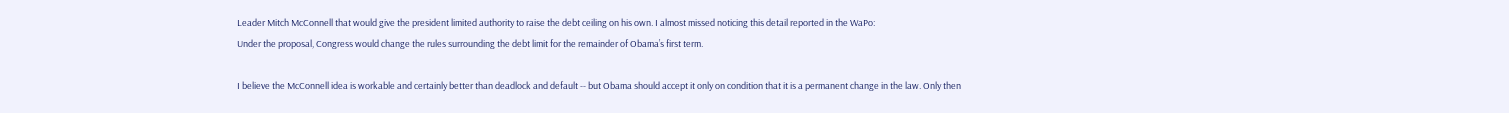Leader Mitch McConnell that would give the president limited authority to raise the debt ceiling on his own. I almost missed noticing this detail reported in the WaPo:
Under the proposal, Congress would change the rules surrounding the debt limit for the remainder of Obama’s first term.

I believe the McConnell idea is workable and certainly better than deadlock and default -- but Obama should accept it only on condition that it is a permanent change in the law. Only then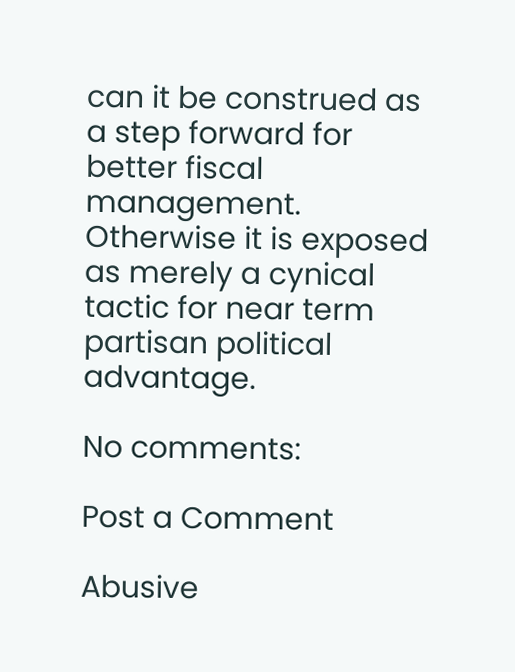can it be construed as a step forward for better fiscal management. Otherwise it is exposed as merely a cynical tactic for near term partisan political advantage.

No comments:

Post a Comment

Abusive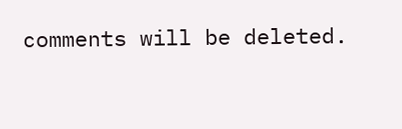comments will be deleted.